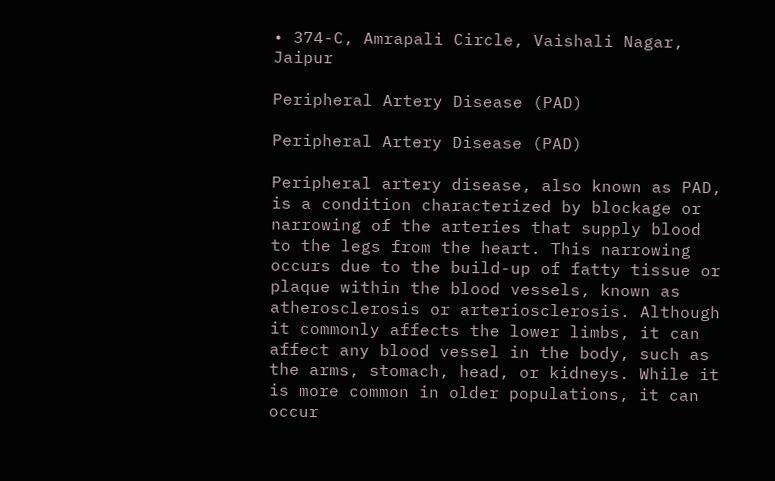• 374-C, Amrapali Circle, Vaishali Nagar, Jaipur

Peripheral Artery Disease (PAD)

Peripheral Artery Disease (PAD)

Peripheral artery disease, also known as PAD, is a condition characterized by blockage or narrowing of the arteries that supply blood to the legs from the heart. This narrowing occurs due to the build-up of fatty tissue or plaque within the blood vessels, known as atherosclerosis or arteriosclerosis. Although it commonly affects the lower limbs, it can affect any blood vessel in the body, such as the arms, stomach, head, or kidneys. While it is more common in older populations, it can occur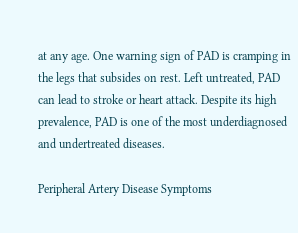at any age. One warning sign of PAD is cramping in the legs that subsides on rest. Left untreated, PAD can lead to stroke or heart attack. Despite its high prevalence, PAD is one of the most underdiagnosed and undertreated diseases.

Peripheral Artery Disease Symptoms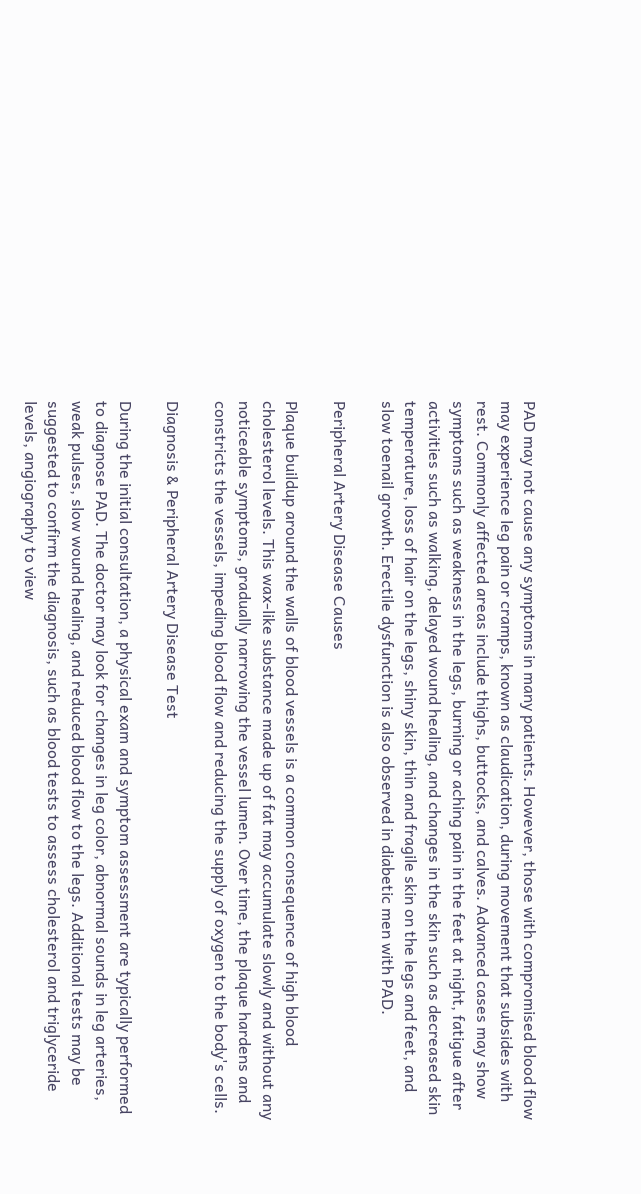PAD may not cause any symptoms in many patients. However, those with compromised blood flow may experience leg pain or cramps, known as claudication, during movement that subsides with rest. Commonly affected areas include thighs, buttocks, and calves. Advanced cases may show symptoms such as weakness in the legs, burning or aching pain in the feet at night, fatigue after activities such as walking, delayed wound healing, and changes in the skin such as decreased skin temperature, loss of hair on the legs, shiny skin, thin and fragile skin on the legs and feet, and slow toenail growth. Erectile dysfunction is also observed in diabetic men with PAD.

Peripheral Artery Disease Causes

Plaque buildup around the walls of blood vessels is a common consequence of high blood cholesterol levels. This wax-like substance made up of fat may accumulate slowly and without any noticeable symptoms, gradually narrowing the vessel lumen. Over time, the plaque hardens and constricts the vessels, impeding blood flow and reducing the supply of oxygen to the body's cells.

Diagnosis & Peripheral Artery Disease Test

During the initial consultation, a physical exam and symptom assessment are typically performed to diagnose PAD. The doctor may look for changes in leg color, abnormal sounds in leg arteries, weak pulses, slow wound healing, and reduced blood flow to the legs. Additional tests may be suggested to confirm the diagnosis, such as blood tests to assess cholesterol and triglyceride levels, angiography to view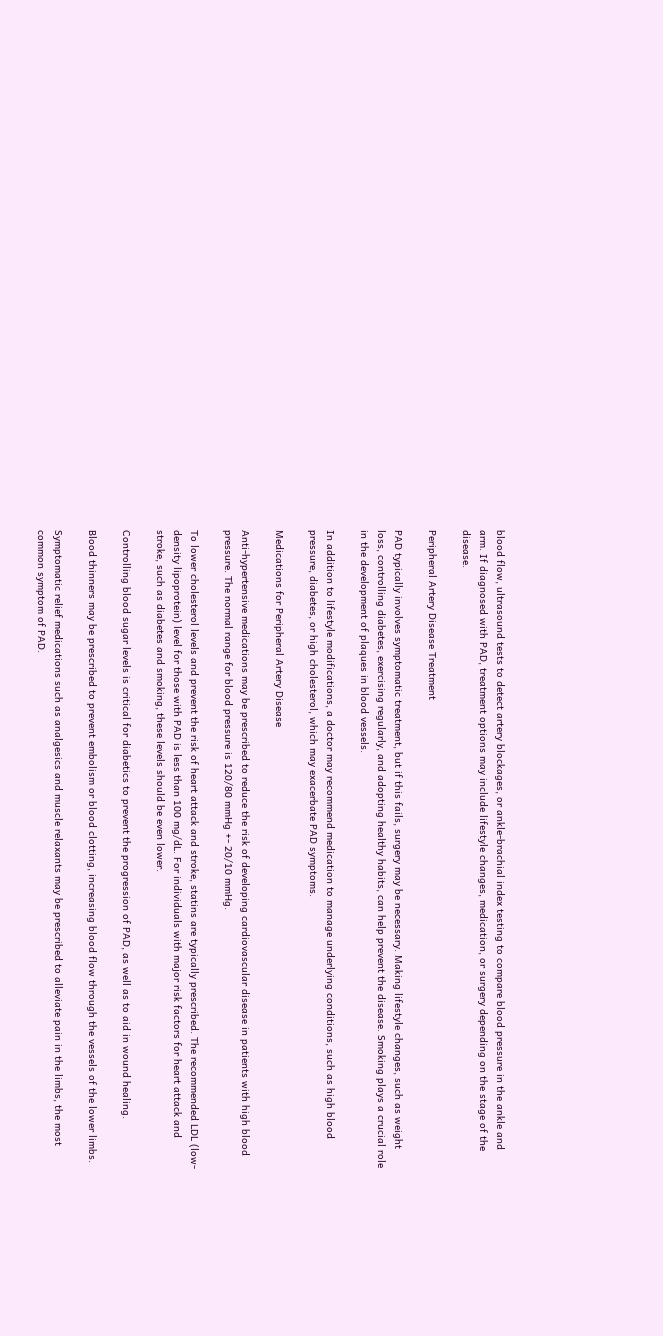blood flow, ultrasound tests to detect artery blockages, or ankle-brachial index testing to compare blood pressure in the ankle and arm. If diagnosed with PAD, treatment options may include lifestyle changes, medication, or surgery depending on the stage of the disease.

Peripheral Artery Disease Treatment

PAD typically involves symptomatic treatment, but if this fails, surgery may be necessary. Making lifestyle changes, such as weight loss, controlling diabetes, exercising regularly, and adopting healthy habits, can help prevent the disease. Smoking plays a crucial role in the development of plaques in blood vessels.

In addition to lifestyle modifications, a doctor may recommend medication to manage underlying conditions, such as high blood pressure, diabetes, or high cholesterol, which may exacerbate PAD symptoms.

Medications for Peripheral Artery Disease

Anti-hypertensive medications may be prescribed to reduce the risk of developing cardiovascular disease in patients with high blood pressure. The normal range for blood pressure is 120/80 mmHg +- 20/10 mmHg.

To lower cholesterol levels and prevent the risk of heart attack and stroke, statins are typically prescribed. The recommended LDL (low-density lipoprotein) level for those with PAD is less than 100 mg/dL. For individuals with major risk factors for heart attack and stroke, such as diabetes and smoking, these levels should be even lower.

Controlling blood sugar levels is critical for diabetics to prevent the progression of PAD, as well as to aid in wound healing.

Blood thinners may be prescribed to prevent embolism or blood clotting, increasing blood flow through the vessels of the lower limbs.

Symptomatic relief medications such as analgesics and muscle relaxants may be prescribed to alleviate pain in the limbs, the most common symptom of PAD.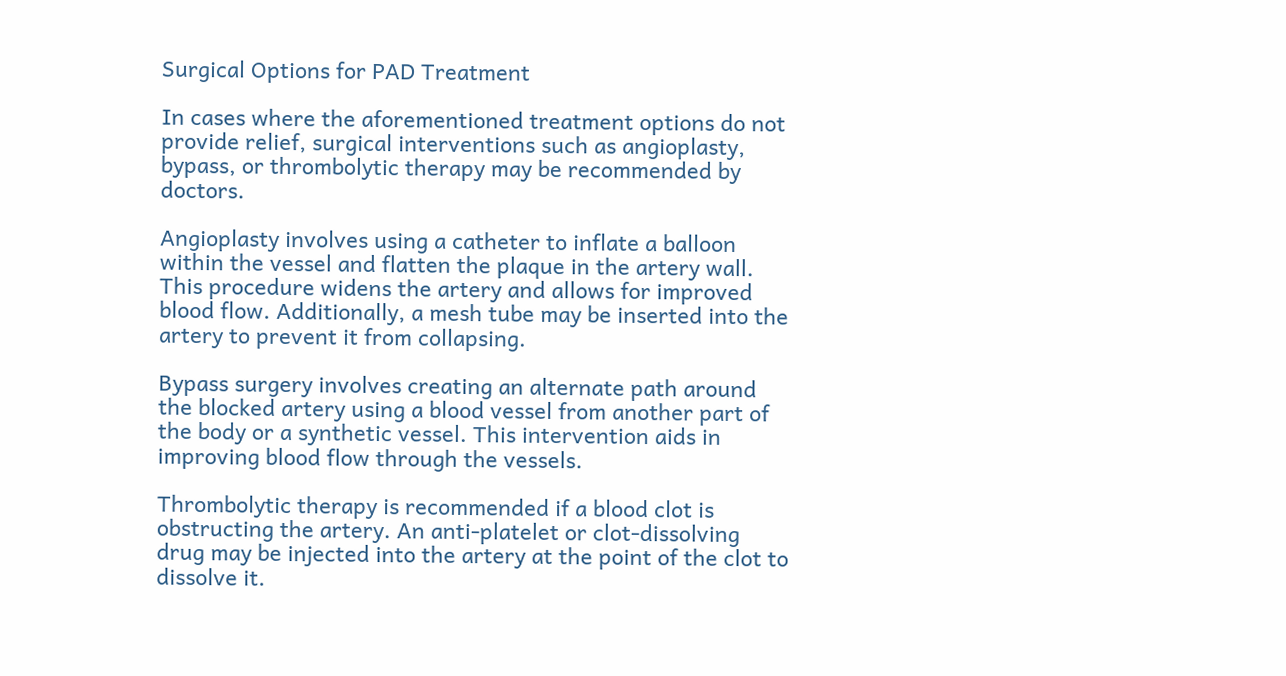Surgical Options for PAD Treatment

In cases where the aforementioned treatment options do not provide relief, surgical interventions such as angioplasty, bypass, or thrombolytic therapy may be recommended by doctors.

Angioplasty involves using a catheter to inflate a balloon within the vessel and flatten the plaque in the artery wall. This procedure widens the artery and allows for improved blood flow. Additionally, a mesh tube may be inserted into the artery to prevent it from collapsing.

Bypass surgery involves creating an alternate path around the blocked artery using a blood vessel from another part of the body or a synthetic vessel. This intervention aids in improving blood flow through the vessels.

Thrombolytic therapy is recommended if a blood clot is obstructing the artery. An anti-platelet or clot-dissolving drug may be injected into the artery at the point of the clot to dissolve it.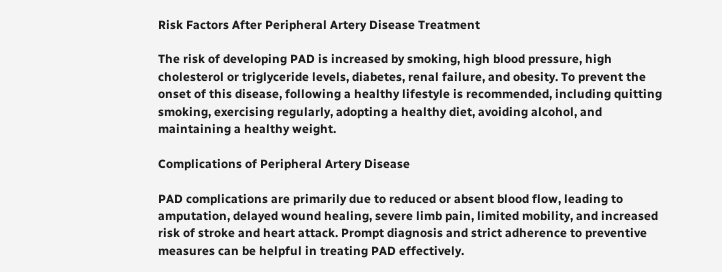Risk Factors After Peripheral Artery Disease Treatment

The risk of developing PAD is increased by smoking, high blood pressure, high cholesterol or triglyceride levels, diabetes, renal failure, and obesity. To prevent the onset of this disease, following a healthy lifestyle is recommended, including quitting smoking, exercising regularly, adopting a healthy diet, avoiding alcohol, and maintaining a healthy weight.

Complications of Peripheral Artery Disease

PAD complications are primarily due to reduced or absent blood flow, leading to amputation, delayed wound healing, severe limb pain, limited mobility, and increased risk of stroke and heart attack. Prompt diagnosis and strict adherence to preventive measures can be helpful in treating PAD effectively.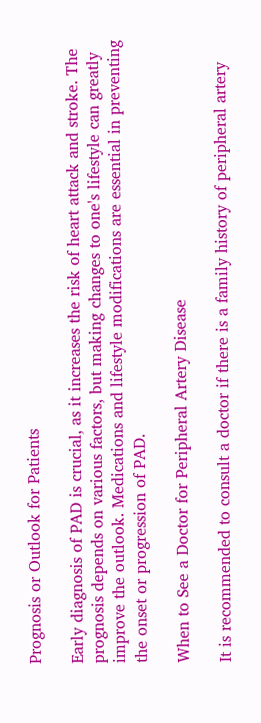Prognosis or Outlook for Patients

Early diagnosis of PAD is crucial, as it increases the risk of heart attack and stroke. The prognosis depends on various factors, but making changes to one's lifestyle can greatly improve the outlook. Medications and lifestyle modifications are essential in preventing the onset or progression of PAD.

When to See a Doctor for Peripheral Artery Disease

It is recommended to consult a doctor if there is a family history of peripheral artery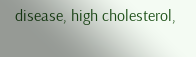disease, high cholesterol,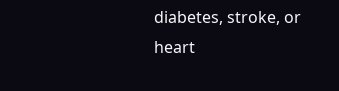diabetes, stroke, or heart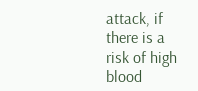attack, if there is a risk of high blood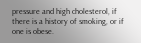pressure and high cholesterol, if there is a history of smoking, or if one is obese.